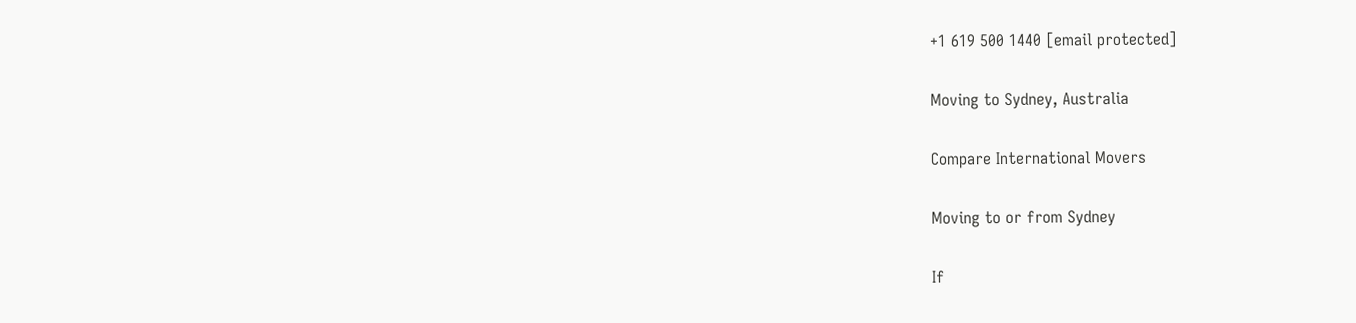+1 619 500 1440 [email protected]

Moving to Sydney, Australia

Compare International Movers

Moving to or from Sydney

If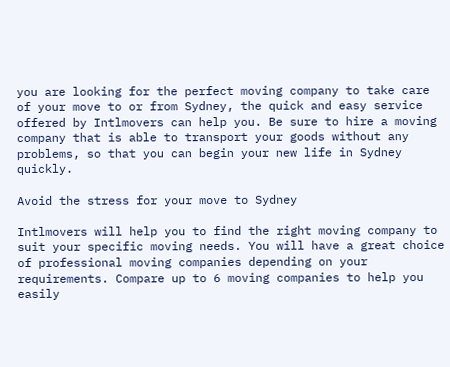you are looking for the perfect moving company to take care of your move to or from Sydney, the quick and easy service offered by Intlmovers can help you. Be sure to hire a moving company that is able to transport your goods without any problems, so that you can begin your new life in Sydney quickly.

Avoid the stress for your move to Sydney

Intlmovers will help you to find the right moving company to suit your specific moving needs. You will have a great choice of professional moving companies depending on your requirements. Compare up to 6 moving companies to help you easily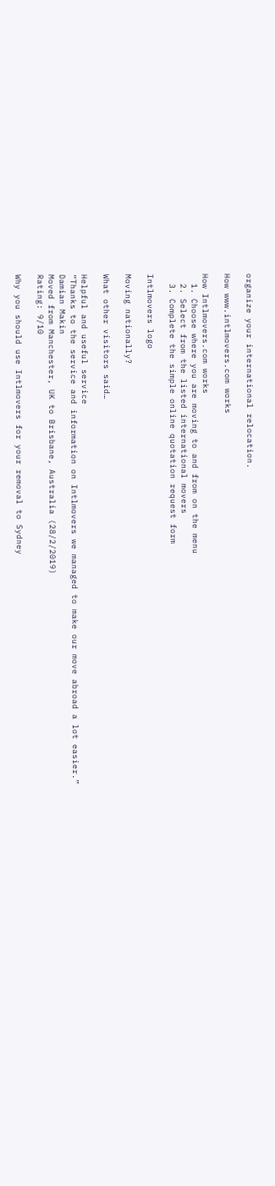organize your international relocation.

How www.intlmovers.com works

How Intlmovers.com works
  1. Choose where you are moving to and from on the menu
  2. Select from the listed international movers
  3. Complete the simple online quotation request form

Intlmovers logo

Moving nationally?

What other visitors said…

Helpful and useful service
“Thanks to the service and information on Intlmovers we managed to make our move abroad a lot easier.”
Damian Makin
Moved from Manchester, UK to Brisbane, Australia (28/2/2019)
Rating: 9/10

Why you should use Intlmovers for your removal to Sydney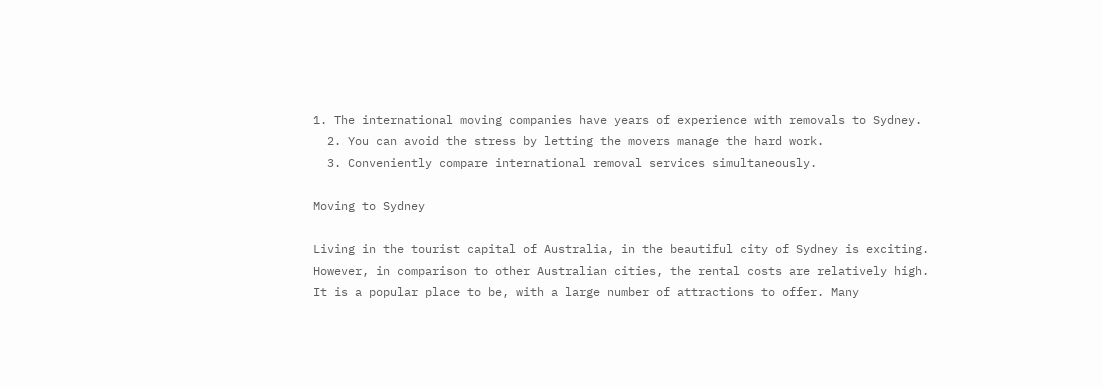1. The international moving companies have years of experience with removals to Sydney.
  2. You can avoid the stress by letting the movers manage the hard work.
  3. Conveniently compare international removal services simultaneously.

Moving to Sydney

Living in the tourist capital of Australia, in the beautiful city of Sydney is exciting. However, in comparison to other Australian cities, the rental costs are relatively high. It is a popular place to be, with a large number of attractions to offer. Many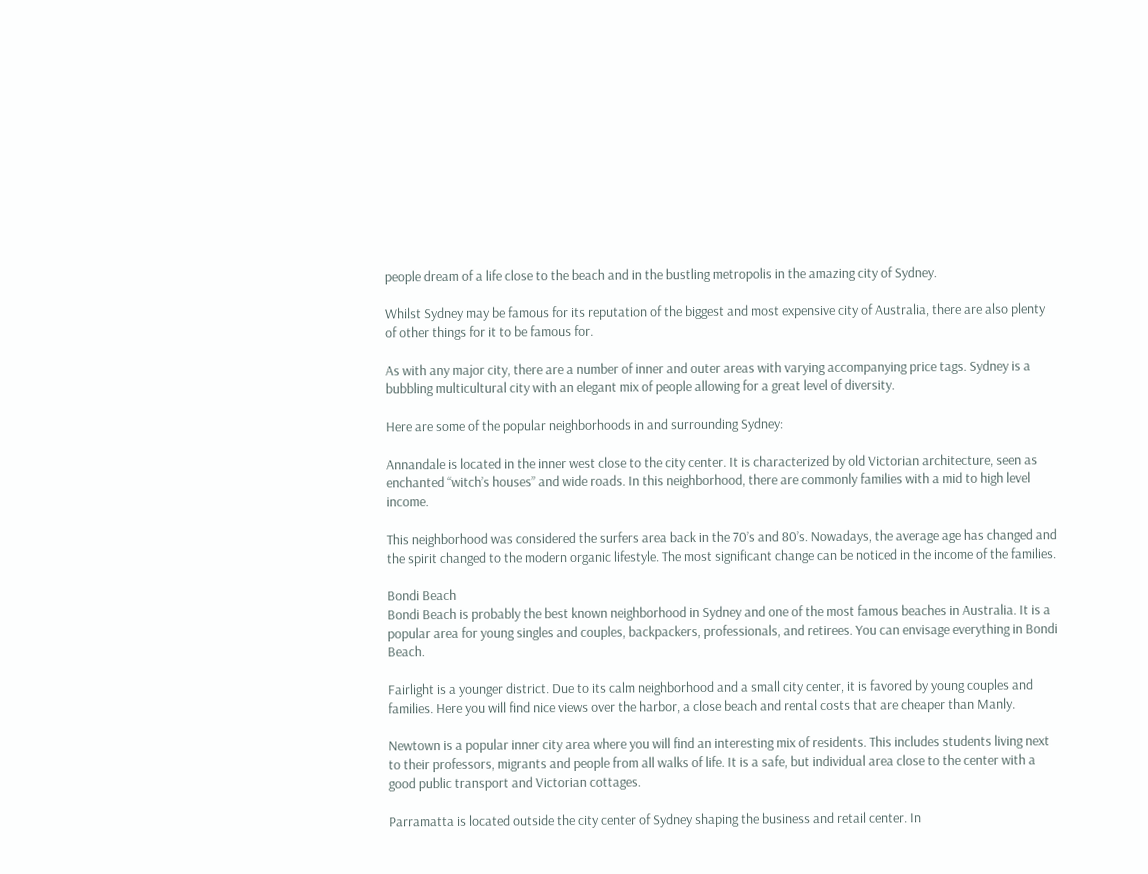people dream of a life close to the beach and in the bustling metropolis in the amazing city of Sydney.

Whilst Sydney may be famous for its reputation of the biggest and most expensive city of Australia, there are also plenty of other things for it to be famous for.

As with any major city, there are a number of inner and outer areas with varying accompanying price tags. Sydney is a bubbling multicultural city with an elegant mix of people allowing for a great level of diversity.

Here are some of the popular neighborhoods in and surrounding Sydney:

Annandale is located in the inner west close to the city center. It is characterized by old Victorian architecture, seen as enchanted “witch’s houses” and wide roads. In this neighborhood, there are commonly families with a mid to high level income.

This neighborhood was considered the surfers area back in the 70’s and 80’s. Nowadays, the average age has changed and the spirit changed to the modern organic lifestyle. The most significant change can be noticed in the income of the families.

Bondi Beach
Bondi Beach is probably the best known neighborhood in Sydney and one of the most famous beaches in Australia. It is a popular area for young singles and couples, backpackers, professionals, and retirees. You can envisage everything in Bondi Beach.

Fairlight is a younger district. Due to its calm neighborhood and a small city center, it is favored by young couples and families. Here you will find nice views over the harbor, a close beach and rental costs that are cheaper than Manly.

Newtown is a popular inner city area where you will find an interesting mix of residents. This includes students living next to their professors, migrants and people from all walks of life. It is a safe, but individual area close to the center with a good public transport and Victorian cottages.

Parramatta is located outside the city center of Sydney shaping the business and retail center. In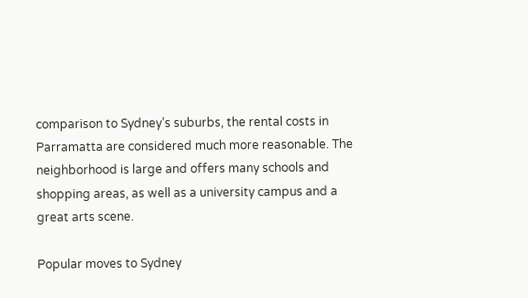comparison to Sydney’s suburbs, the rental costs in Parramatta are considered much more reasonable. The neighborhood is large and offers many schools and shopping areas, as well as a university campus and a great arts scene.

Popular moves to Sydney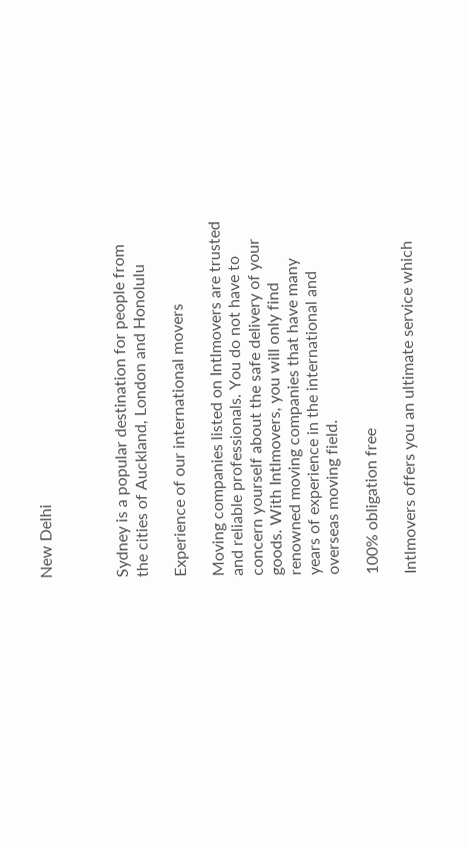New Delhi



Sydney is a popular destination for people from the cities of Auckland, London and Honolulu

Experience of our international movers

Moving companies listed on Intlmovers are trusted and reliable professionals. You do not have to concern yourself about the safe delivery of your goods. With Intlmovers, you will only find renowned moving companies that have many years of experience in the international and overseas moving field.

100% obligation free

Intlmovers offers you an ultimate service which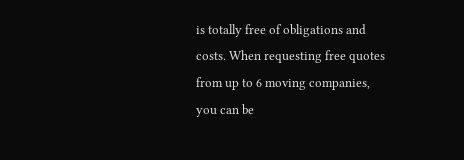is totally free of obligations and costs. When requesting free quotes from up to 6 moving companies, you can be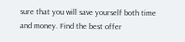sure that you will save yourself both time and money. Find the best offer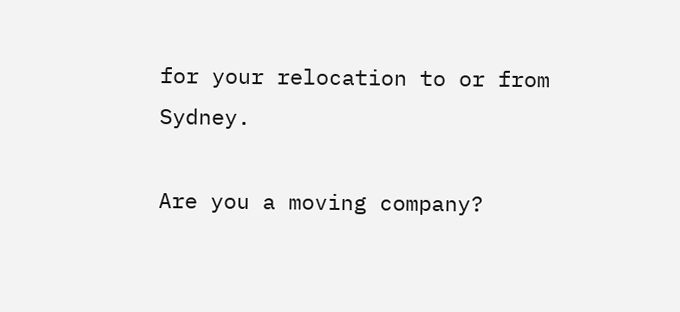for your relocation to or from Sydney.

Are you a moving company?